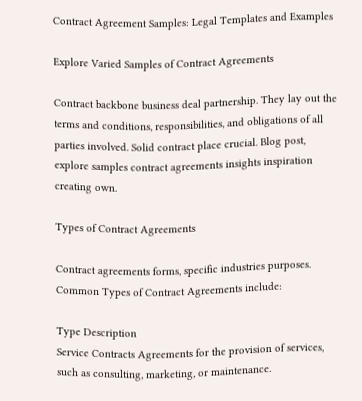Contract Agreement Samples: Legal Templates and Examples

Explore Varied Samples of Contract Agreements

Contract backbone business deal partnership. They lay out the terms and conditions, responsibilities, and obligations of all parties involved. Solid contract place crucial. Blog post, explore samples contract agreements insights inspiration creating own.

Types of Contract Agreements

Contract agreements forms, specific industries purposes. Common Types of Contract Agreements include:

Type Description
Service Contracts Agreements for the provision of services, such as consulting, marketing, or maintenance.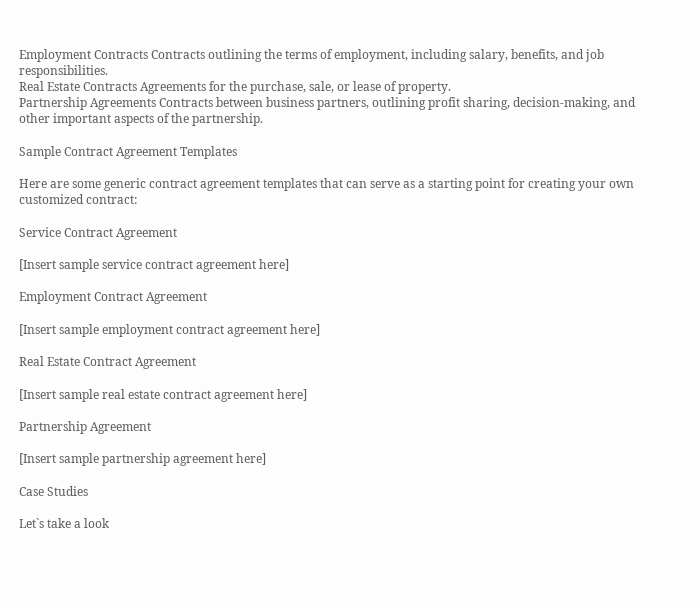Employment Contracts Contracts outlining the terms of employment, including salary, benefits, and job responsibilities.
Real Estate Contracts Agreements for the purchase, sale, or lease of property.
Partnership Agreements Contracts between business partners, outlining profit sharing, decision-making, and other important aspects of the partnership.

Sample Contract Agreement Templates

Here are some generic contract agreement templates that can serve as a starting point for creating your own customized contract:

Service Contract Agreement

[Insert sample service contract agreement here]

Employment Contract Agreement

[Insert sample employment contract agreement here]

Real Estate Contract Agreement

[Insert sample real estate contract agreement here]

Partnership Agreement

[Insert sample partnership agreement here]

Case Studies

Let`s take a look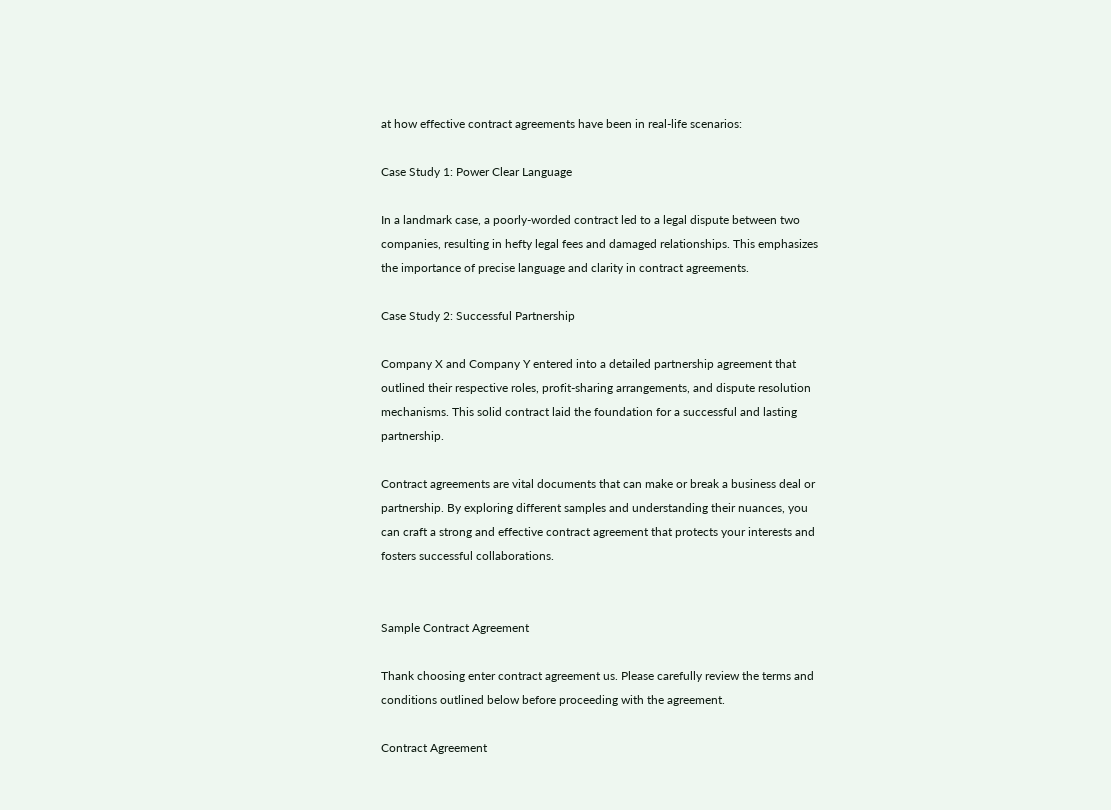at how effective contract agreements have been in real-life scenarios:

Case Study 1: Power Clear Language

In a landmark case, a poorly-worded contract led to a legal dispute between two companies, resulting in hefty legal fees and damaged relationships. This emphasizes the importance of precise language and clarity in contract agreements.

Case Study 2: Successful Partnership

Company X and Company Y entered into a detailed partnership agreement that outlined their respective roles, profit-sharing arrangements, and dispute resolution mechanisms. This solid contract laid the foundation for a successful and lasting partnership.

Contract agreements are vital documents that can make or break a business deal or partnership. By exploring different samples and understanding their nuances, you can craft a strong and effective contract agreement that protects your interests and fosters successful collaborations.


Sample Contract Agreement

Thank choosing enter contract agreement us. Please carefully review the terms and conditions outlined below before proceeding with the agreement.

Contract Agreement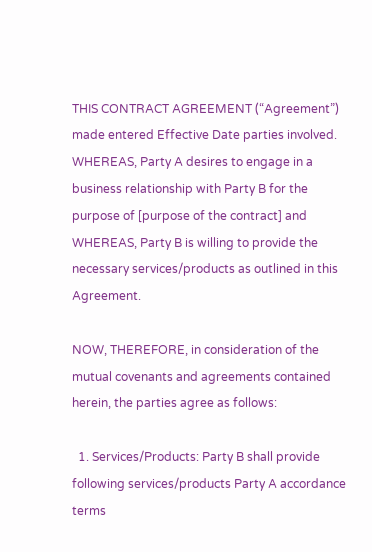THIS CONTRACT AGREEMENT (“Agreement”) made entered Effective Date parties involved. WHEREAS, Party A desires to engage in a business relationship with Party B for the purpose of [purpose of the contract] and WHEREAS, Party B is willing to provide the necessary services/products as outlined in this Agreement.

NOW, THEREFORE, in consideration of the mutual covenants and agreements contained herein, the parties agree as follows:

  1. Services/Products: Party B shall provide following services/products Party A accordance terms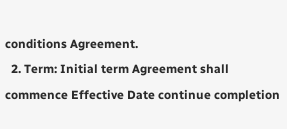conditions Agreement.
  2. Term: Initial term Agreement shall commence Effective Date continue completion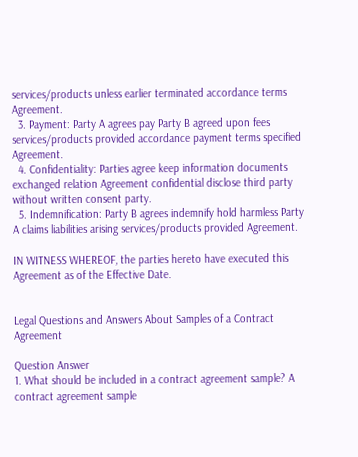services/products unless earlier terminated accordance terms Agreement.
  3. Payment: Party A agrees pay Party B agreed upon fees services/products provided accordance payment terms specified Agreement.
  4. Confidentiality: Parties agree keep information documents exchanged relation Agreement confidential disclose third party without written consent party.
  5. Indemnification: Party B agrees indemnify hold harmless Party A claims liabilities arising services/products provided Agreement.

IN WITNESS WHEREOF, the parties hereto have executed this Agreement as of the Effective Date.


Legal Questions and Answers About Samples of a Contract Agreement

Question Answer
1. What should be included in a contract agreement sample? A contract agreement sample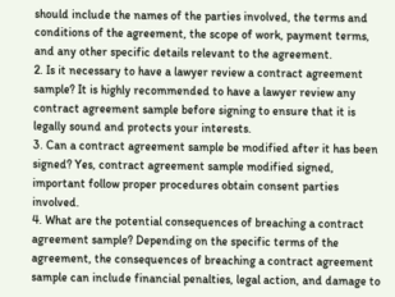should include the names of the parties involved, the terms and conditions of the agreement, the scope of work, payment terms, and any other specific details relevant to the agreement.
2. Is it necessary to have a lawyer review a contract agreement sample? It is highly recommended to have a lawyer review any contract agreement sample before signing to ensure that it is legally sound and protects your interests.
3. Can a contract agreement sample be modified after it has been signed? Yes, contract agreement sample modified signed, important follow proper procedures obtain consent parties involved.
4. What are the potential consequences of breaching a contract agreement sample? Depending on the specific terms of the agreement, the consequences of breaching a contract agreement sample can include financial penalties, legal action, and damage to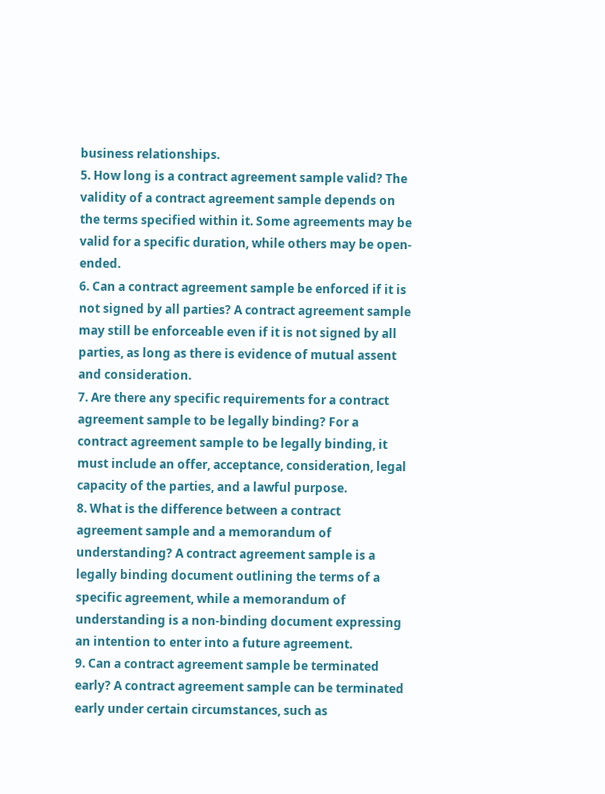business relationships.
5. How long is a contract agreement sample valid? The validity of a contract agreement sample depends on the terms specified within it. Some agreements may be valid for a specific duration, while others may be open-ended.
6. Can a contract agreement sample be enforced if it is not signed by all parties? A contract agreement sample may still be enforceable even if it is not signed by all parties, as long as there is evidence of mutual assent and consideration.
7. Are there any specific requirements for a contract agreement sample to be legally binding? For a contract agreement sample to be legally binding, it must include an offer, acceptance, consideration, legal capacity of the parties, and a lawful purpose.
8. What is the difference between a contract agreement sample and a memorandum of understanding? A contract agreement sample is a legally binding document outlining the terms of a specific agreement, while a memorandum of understanding is a non-binding document expressing an intention to enter into a future agreement.
9. Can a contract agreement sample be terminated early? A contract agreement sample can be terminated early under certain circumstances, such as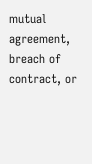mutual agreement, breach of contract, or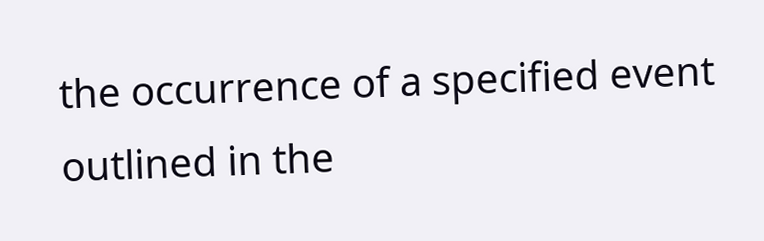the occurrence of a specified event outlined in the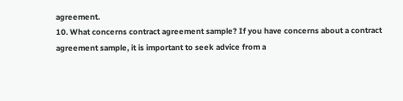agreement.
10. What concerns contract agreement sample? If you have concerns about a contract agreement sample, it is important to seek advice from a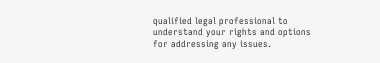qualified legal professional to understand your rights and options for addressing any issues.